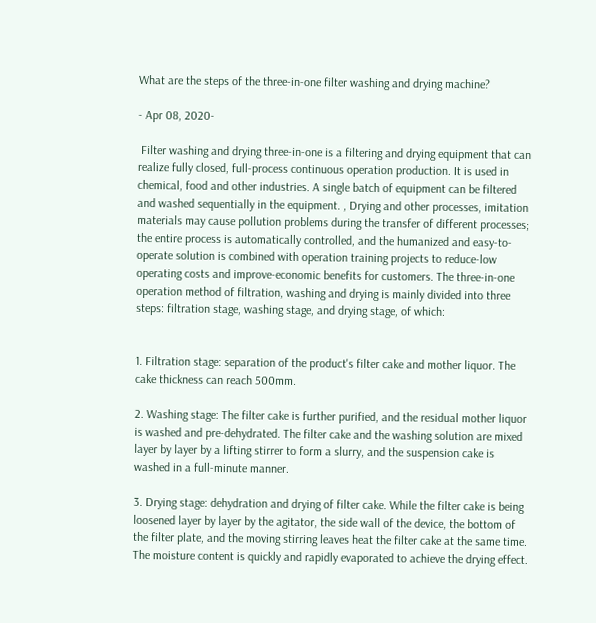What are the steps of the three-in-one filter washing and drying machine?

- Apr 08, 2020-

 Filter washing and drying three-in-one is a filtering and drying equipment that can realize fully closed, full-process continuous operation production. It is used in chemical, food and other industries. A single batch of equipment can be filtered and washed sequentially in the equipment. , Drying and other processes, imitation materials may cause pollution problems during the transfer of different processes; the entire process is automatically controlled, and the humanized and easy-to-operate solution is combined with operation training projects to reduce-low operating costs and improve-economic benefits for customers. The three-in-one operation method of filtration, washing and drying is mainly divided into three steps: filtration stage, washing stage, and drying stage, of which:


1. Filtration stage: separation of the product's filter cake and mother liquor. The cake thickness can reach 500mm.

2. Washing stage: The filter cake is further purified, and the residual mother liquor is washed and pre-dehydrated. The filter cake and the washing solution are mixed layer by layer by a lifting stirrer to form a slurry, and the suspension cake is washed in a full-minute manner.

3. Drying stage: dehydration and drying of filter cake. While the filter cake is being loosened layer by layer by the agitator, the side wall of the device, the bottom of the filter plate, and the moving stirring leaves heat the filter cake at the same time. The moisture content is quickly and rapidly evaporated to achieve the drying effect.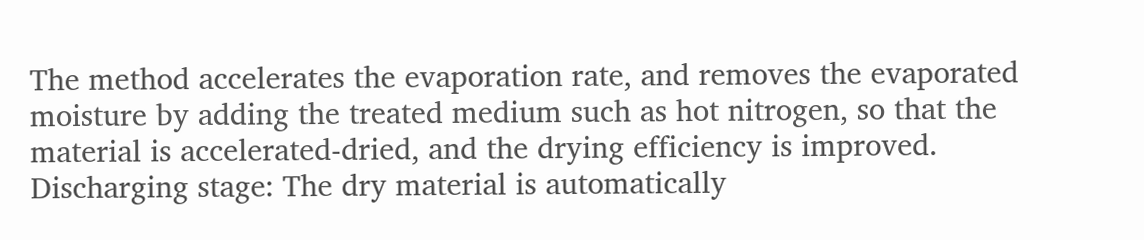The method accelerates the evaporation rate, and removes the evaporated moisture by adding the treated medium such as hot nitrogen, so that the material is accelerated-dried, and the drying efficiency is improved. Discharging stage: The dry material is automatically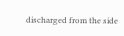discharged from the side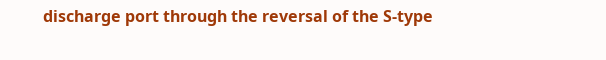discharge port through the reversal of the S-type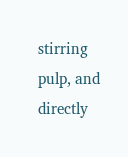stirring pulp, and directly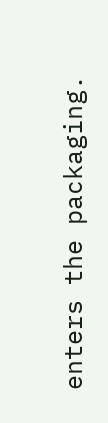enters the packaging.